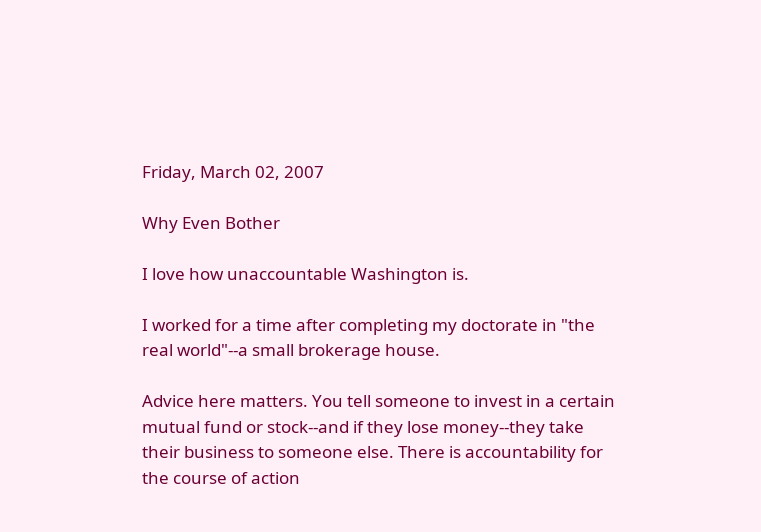Friday, March 02, 2007

Why Even Bother

I love how unaccountable Washington is.

I worked for a time after completing my doctorate in "the real world"--a small brokerage house.

Advice here matters. You tell someone to invest in a certain mutual fund or stock--and if they lose money--they take their business to someone else. There is accountability for the course of action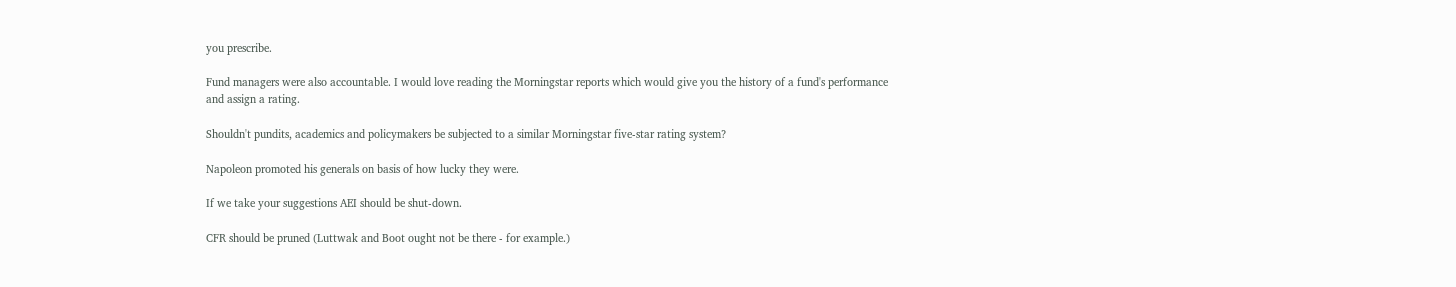you prescribe.

Fund managers were also accountable. I would love reading the Morningstar reports which would give you the history of a fund's performance and assign a rating.

Shouldn't pundits, academics and policymakers be subjected to a similar Morningstar five-star rating system?

Napoleon promoted his generals on basis of how lucky they were.

If we take your suggestions AEI should be shut-down.

CFR should be pruned (Luttwak and Boot ought not be there - for example.)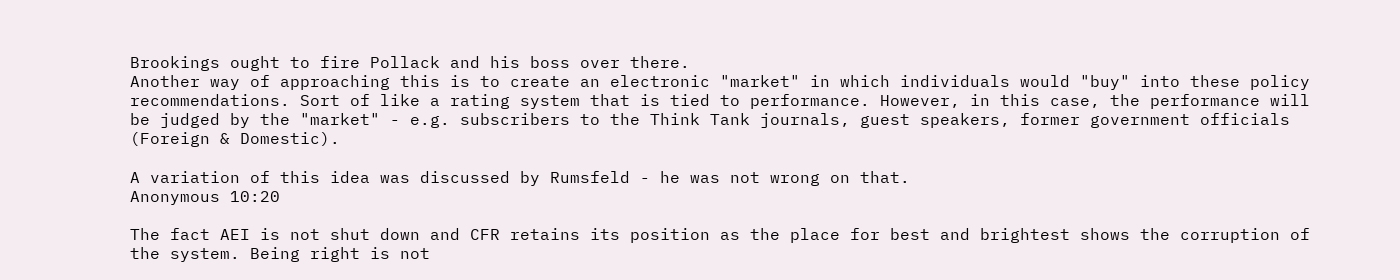Brookings ought to fire Pollack and his boss over there.
Another way of approaching this is to create an electronic "market" in which individuals would "buy" into these policy recommendations. Sort of like a rating system that is tied to performance. However, in this case, the performance will be judged by the "market" - e.g. subscribers to the Think Tank journals, guest speakers, former government officials (Foreign & Domestic).

A variation of this idea was discussed by Rumsfeld - he was not wrong on that.
Anonymous 10:20

The fact AEI is not shut down and CFR retains its position as the place for best and brightest shows the corruption of the system. Being right is not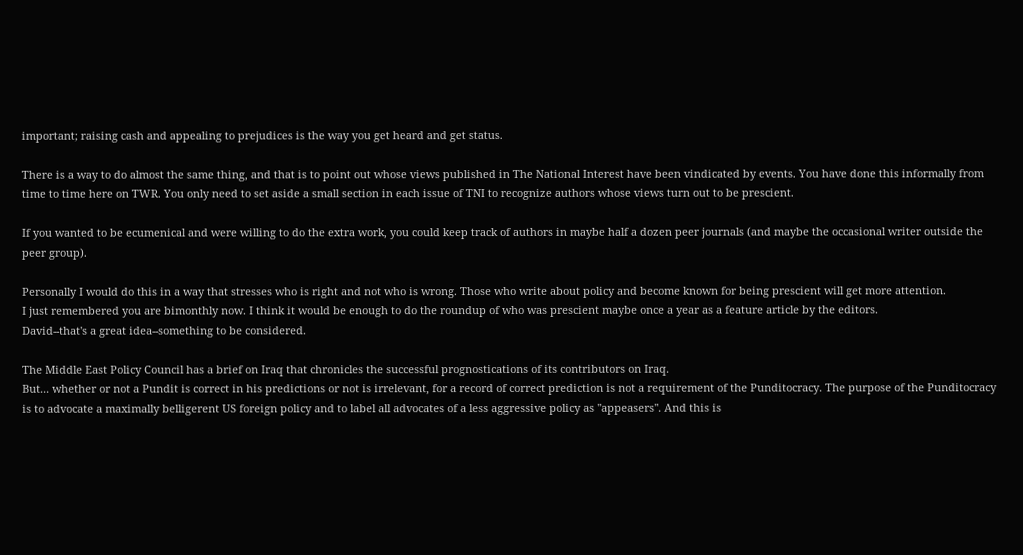important; raising cash and appealing to prejudices is the way you get heard and get status.

There is a way to do almost the same thing, and that is to point out whose views published in The National Interest have been vindicated by events. You have done this informally from time to time here on TWR. You only need to set aside a small section in each issue of TNI to recognize authors whose views turn out to be prescient.

If you wanted to be ecumenical and were willing to do the extra work, you could keep track of authors in maybe half a dozen peer journals (and maybe the occasional writer outside the peer group).

Personally I would do this in a way that stresses who is right and not who is wrong. Those who write about policy and become known for being prescient will get more attention.
I just remembered you are bimonthly now. I think it would be enough to do the roundup of who was prescient maybe once a year as a feature article by the editors.
David--that's a great idea--something to be considered.

The Middle East Policy Council has a brief on Iraq that chronicles the successful prognostications of its contributors on Iraq.
But... whether or not a Pundit is correct in his predictions or not is irrelevant, for a record of correct prediction is not a requirement of the Punditocracy. The purpose of the Punditocracy is to advocate a maximally belligerent US foreign policy and to label all advocates of a less aggressive policy as "appeasers". And this is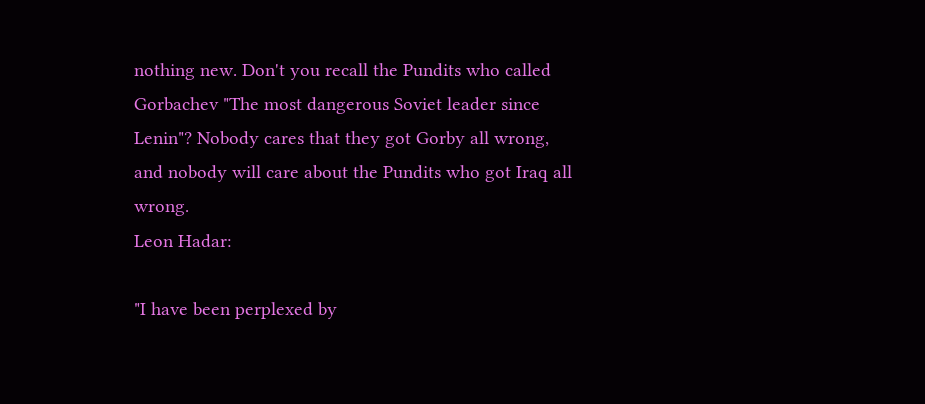nothing new. Don't you recall the Pundits who called Gorbachev "The most dangerous Soviet leader since Lenin"? Nobody cares that they got Gorby all wrong, and nobody will care about the Pundits who got Iraq all wrong.
Leon Hadar:

"I have been perplexed by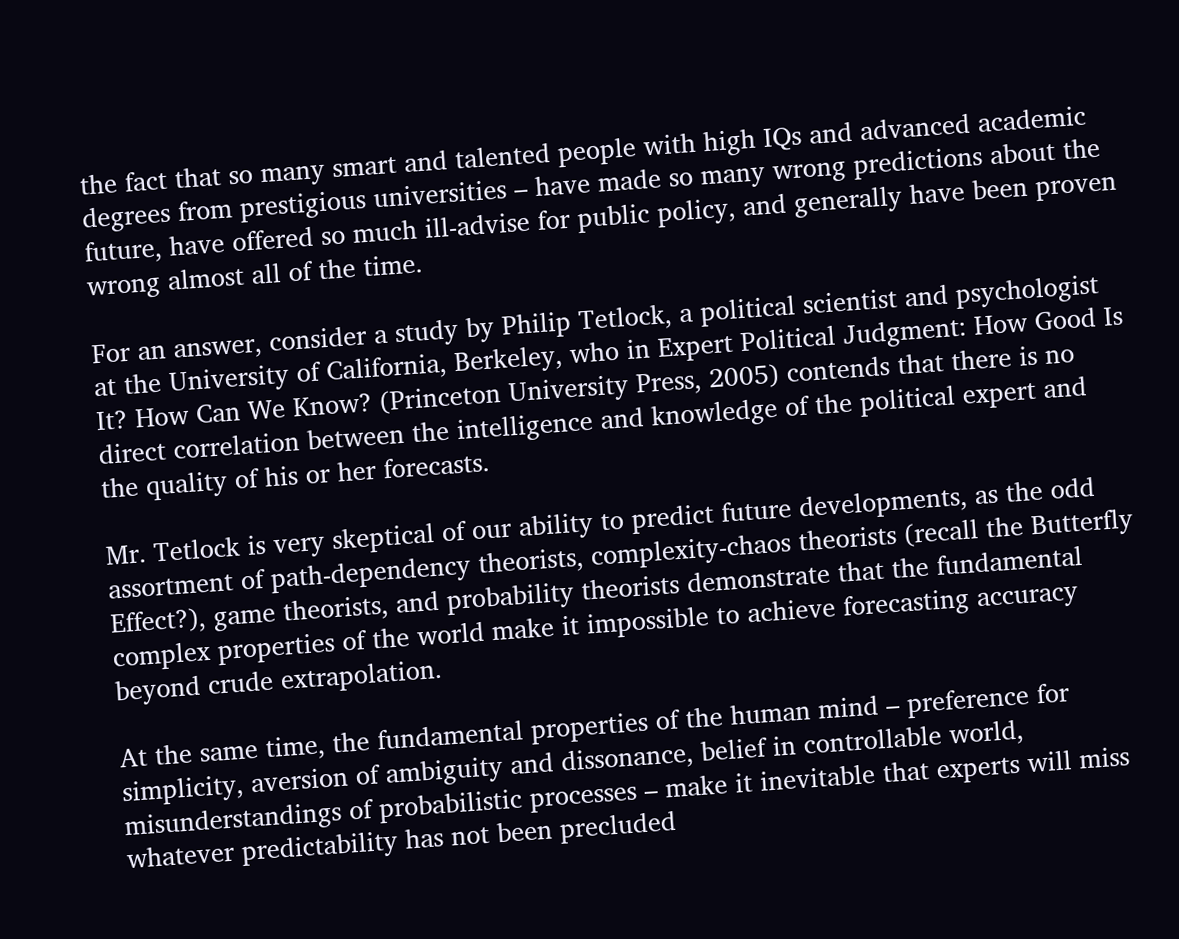the fact that so many smart and talented people with high IQs and advanced academic degrees from prestigious universities – have made so many wrong predictions about the future, have offered so much ill-advise for public policy, and generally have been proven wrong almost all of the time.

For an answer, consider a study by Philip Tetlock, a political scientist and psychologist at the University of California, Berkeley, who in Expert Political Judgment: How Good Is It? How Can We Know? (Princeton University Press, 2005) contends that there is no direct correlation between the intelligence and knowledge of the political expert and the quality of his or her forecasts.

Mr. Tetlock is very skeptical of our ability to predict future developments, as the odd assortment of path-dependency theorists, complexity-chaos theorists (recall the Butterfly Effect?), game theorists, and probability theorists demonstrate that the fundamental complex properties of the world make it impossible to achieve forecasting accuracy beyond crude extrapolation.

At the same time, the fundamental properties of the human mind – preference for simplicity, aversion of ambiguity and dissonance, belief in controllable world, misunderstandings of probabilistic processes – make it inevitable that experts will miss whatever predictability has not been precluded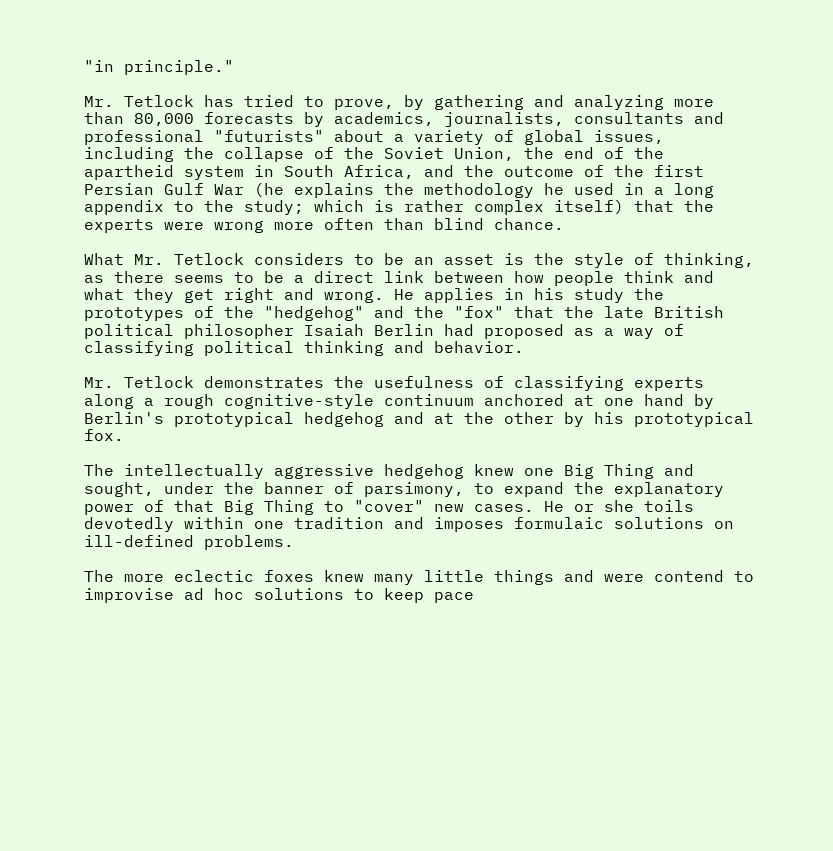"in principle."

Mr. Tetlock has tried to prove, by gathering and analyzing more than 80,000 forecasts by academics, journalists, consultants and professional "futurists" about a variety of global issues, including the collapse of the Soviet Union, the end of the apartheid system in South Africa, and the outcome of the first Persian Gulf War (he explains the methodology he used in a long appendix to the study; which is rather complex itself) that the experts were wrong more often than blind chance.

What Mr. Tetlock considers to be an asset is the style of thinking, as there seems to be a direct link between how people think and what they get right and wrong. He applies in his study the prototypes of the "hedgehog" and the "fox" that the late British political philosopher Isaiah Berlin had proposed as a way of classifying political thinking and behavior.

Mr. Tetlock demonstrates the usefulness of classifying experts along a rough cognitive-style continuum anchored at one hand by Berlin's prototypical hedgehog and at the other by his prototypical fox.

The intellectually aggressive hedgehog knew one Big Thing and sought, under the banner of parsimony, to expand the explanatory power of that Big Thing to "cover" new cases. He or she toils devotedly within one tradition and imposes formulaic solutions on ill-defined problems.

The more eclectic foxes knew many little things and were contend to improvise ad hoc solutions to keep pace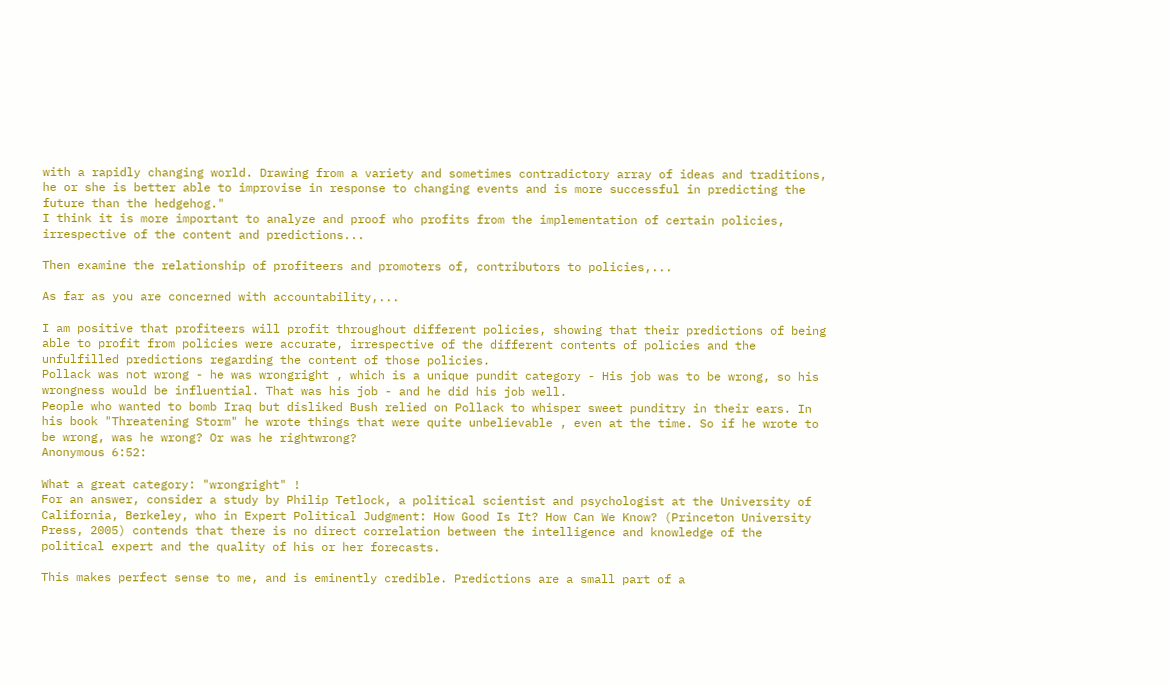with a rapidly changing world. Drawing from a variety and sometimes contradictory array of ideas and traditions, he or she is better able to improvise in response to changing events and is more successful in predicting the future than the hedgehog."
I think it is more important to analyze and proof who profits from the implementation of certain policies, irrespective of the content and predictions...

Then examine the relationship of profiteers and promoters of, contributors to policies,...

As far as you are concerned with accountability,...

I am positive that profiteers will profit throughout different policies, showing that their predictions of being able to profit from policies were accurate, irrespective of the different contents of policies and the unfulfilled predictions regarding the content of those policies.
Pollack was not wrong - he was wrongright , which is a unique pundit category - His job was to be wrong, so his wrongness would be influential. That was his job - and he did his job well.
People who wanted to bomb Iraq but disliked Bush relied on Pollack to whisper sweet punditry in their ears. In his book "Threatening Storm" he wrote things that were quite unbelievable , even at the time. So if he wrote to be wrong, was he wrong? Or was he rightwrong?
Anonymous 6:52:

What a great category: "wrongright" !
For an answer, consider a study by Philip Tetlock, a political scientist and psychologist at the University of California, Berkeley, who in Expert Political Judgment: How Good Is It? How Can We Know? (Princeton University Press, 2005) contends that there is no direct correlation between the intelligence and knowledge of the political expert and the quality of his or her forecasts.

This makes perfect sense to me, and is eminently credible. Predictions are a small part of a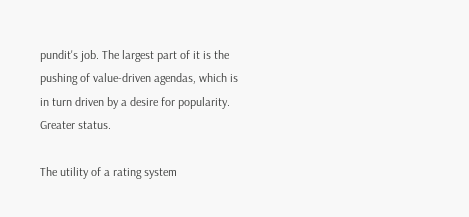pundit's job. The largest part of it is the pushing of value-driven agendas, which is in turn driven by a desire for popularity. Greater status.

The utility of a rating system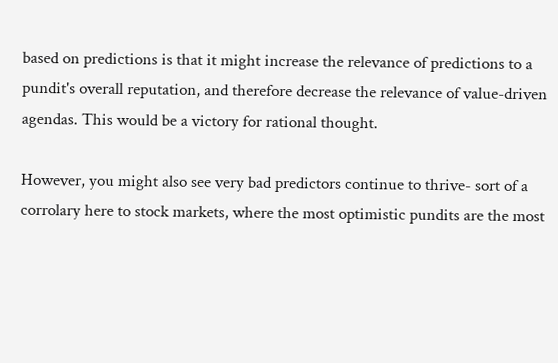based on predictions is that it might increase the relevance of predictions to a pundit's overall reputation, and therefore decrease the relevance of value-driven agendas. This would be a victory for rational thought.

However, you might also see very bad predictors continue to thrive- sort of a corrolary here to stock markets, where the most optimistic pundits are the most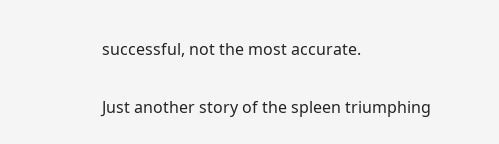successful, not the most accurate.

Just another story of the spleen triumphing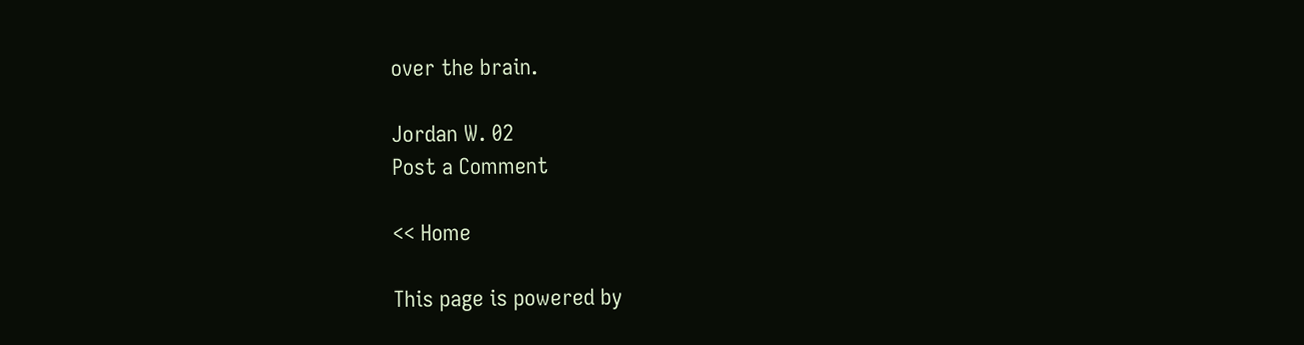over the brain.

Jordan W. 02
Post a Comment

<< Home

This page is powered by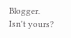Blogger. Isn't yours?